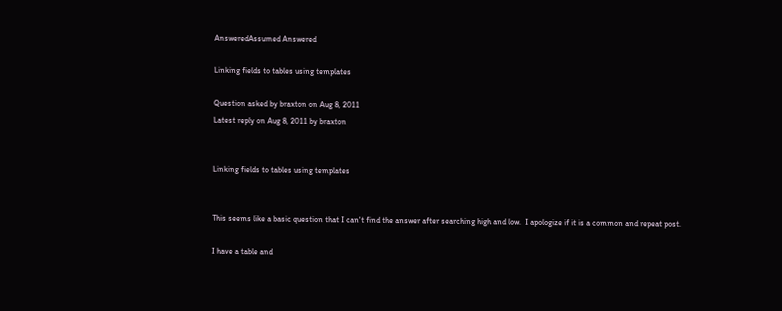AnsweredAssumed Answered

Linking fields to tables using templates

Question asked by braxton on Aug 8, 2011
Latest reply on Aug 8, 2011 by braxton


Linking fields to tables using templates


This seems like a basic question that I can't find the answer after searching high and low.  I apologize if it is a common and repeat post.

I have a table and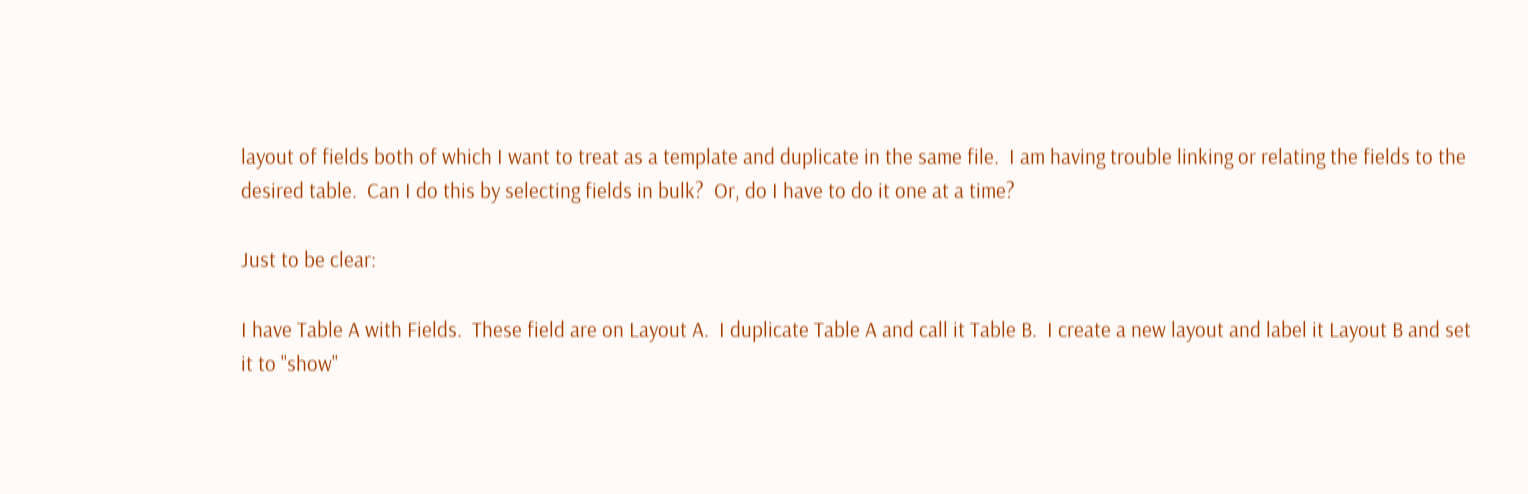layout of fields both of which I want to treat as a template and duplicate in the same file.  I am having trouble linking or relating the fields to the desired table.  Can I do this by selecting fields in bulk?  Or, do I have to do it one at a time?

Just to be clear:

I have Table A with Fields.  These field are on Layout A.  I duplicate Table A and call it Table B.  I create a new layout and label it Layout B and set it to "show"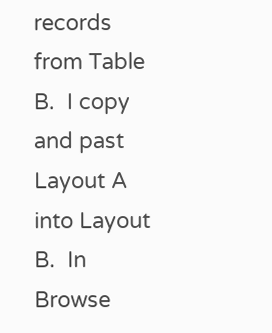records from Table B.  I copy and past Layout A into Layout B.  In Browse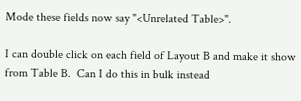Mode these fields now say "<Unrelated Table>".

I can double click on each field of Layout B and make it show from Table B.  Can I do this in bulk instead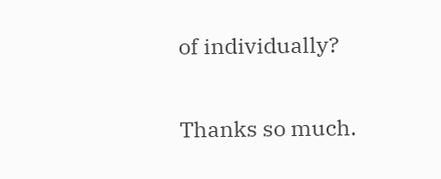of individually?

Thanks so much.